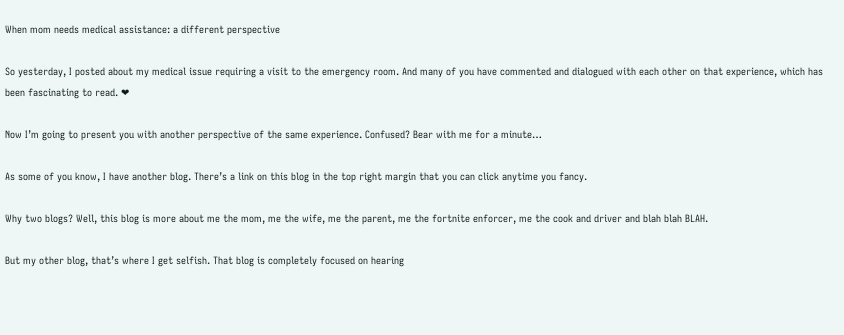When mom needs medical assistance: a different perspective

So yesterday, I posted about my medical issue requiring a visit to the emergency room. And many of you have commented and dialogued with each other on that experience, which has been fascinating to read. ❤

Now I’m going to present you with another perspective of the same experience. Confused? Bear with me for a minute…

As some of you know, I have another blog. There’s a link on this blog in the top right margin that you can click anytime you fancy.

Why two blogs? Well, this blog is more about me the mom, me the wife, me the parent, me the fortnite enforcer, me the cook and driver and blah blah BLAH.

But my other blog, that’s where I get selfish. That blog is completely focused on hearing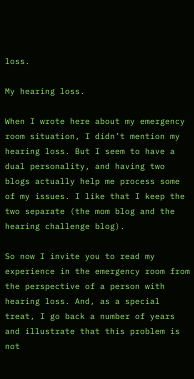loss.

My hearing loss.

When I wrote here about my emergency room situation, I didn’t mention my hearing loss. But I seem to have a dual personality, and having two blogs actually help me process some of my issues. I like that I keep the two separate (the mom blog and the hearing challenge blog).

So now I invite you to read my experience in the emergency room from the perspective of a person with hearing loss. And, as a special treat, I go back a number of years and illustrate that this problem is not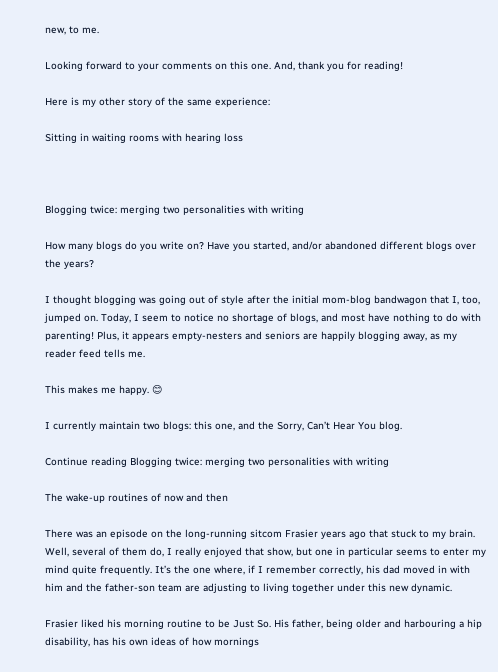new, to me.

Looking forward to your comments on this one. And, thank you for reading!

Here is my other story of the same experience:

Sitting in waiting rooms with hearing loss



Blogging twice: merging two personalities with writing

How many blogs do you write on? Have you started, and/or abandoned different blogs over the years?

I thought blogging was going out of style after the initial mom-blog bandwagon that I, too, jumped on. Today, I seem to notice no shortage of blogs, and most have nothing to do with parenting! Plus, it appears empty-nesters and seniors are happily blogging away, as my reader feed tells me.

This makes me happy. 😊

I currently maintain two blogs: this one, and the Sorry, Can’t Hear You blog.

Continue reading Blogging twice: merging two personalities with writing

The wake-up routines of now and then

There was an episode on the long-running sitcom Frasier years ago that stuck to my brain. Well, several of them do, I really enjoyed that show, but one in particular seems to enter my mind quite frequently. It’s the one where, if I remember correctly, his dad moved in with him and the father-son team are adjusting to living together under this new dynamic.

Frasier liked his morning routine to be Just So. His father, being older and harbouring a hip disability, has his own ideas of how mornings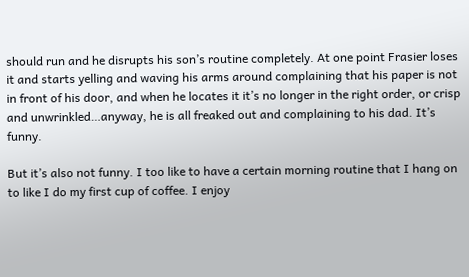should run and he disrupts his son’s routine completely. At one point Frasier loses it and starts yelling and waving his arms around complaining that his paper is not in front of his door, and when he locates it it’s no longer in the right order, or crisp and unwrinkled…anyway, he is all freaked out and complaining to his dad. It’s funny.

But it’s also not funny. I too like to have a certain morning routine that I hang on to like I do my first cup of coffee. I enjoy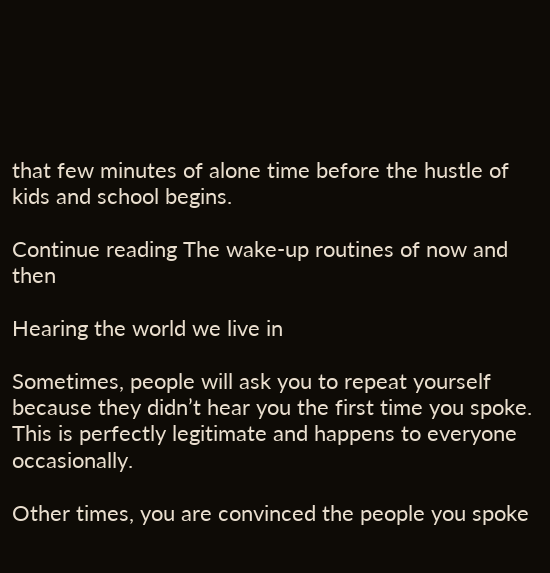that few minutes of alone time before the hustle of kids and school begins.

Continue reading The wake-up routines of now and then

Hearing the world we live in

Sometimes, people will ask you to repeat yourself because they didn’t hear you the first time you spoke. This is perfectly legitimate and happens to everyone occasionally.

Other times, you are convinced the people you spoke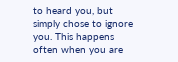to heard you, but simply chose to ignore you. This happens often when you are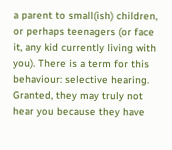a parent to small(ish) children, or perhaps teenagers (or face it, any kid currently living with you). There is a term for this behaviour: selective hearing. Granted, they may truly not hear you because they have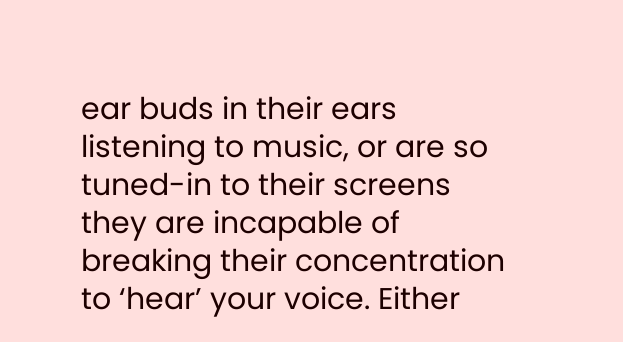ear buds in their ears listening to music, or are so tuned-in to their screens they are incapable of breaking their concentration to ‘hear’ your voice. Either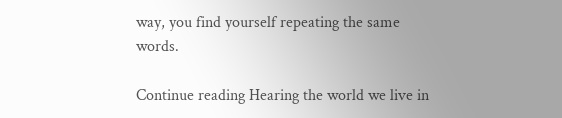way, you find yourself repeating the same words.

Continue reading Hearing the world we live in